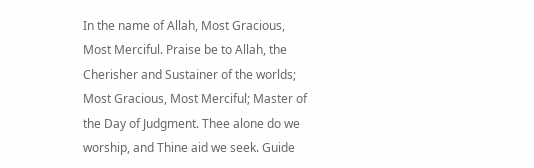In the name of Allah, Most Gracious, Most Merciful. Praise be to Allah, the Cherisher and Sustainer of the worlds; Most Gracious, Most Merciful; Master of the Day of Judgment. Thee alone do we worship, and Thine aid we seek. Guide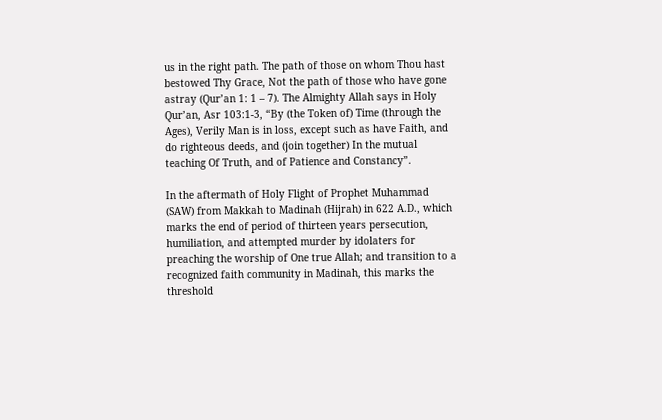us in the right path. The path of those on whom Thou hast bestowed Thy Grace, Not the path of those who have gone astray (Qur’an 1: 1 – 7). The Almighty Allah says in Holy Qur’an, Asr 103:1-3, “By (the Token of) Time (through the Ages), Verily Man is in loss, except such as have Faith, and do righteous deeds, and (join together) In the mutual teaching Of Truth, and of Patience and Constancy”.

In the aftermath of Holy Flight of Prophet Muhammad (SAW) from Makkah to Madinah (Hijrah) in 622 A.D., which marks the end of period of thirteen years persecution, humiliation, and attempted murder by idolaters for preaching the worship of One true Allah; and transition to a recognized faith community in Madinah, this marks the threshold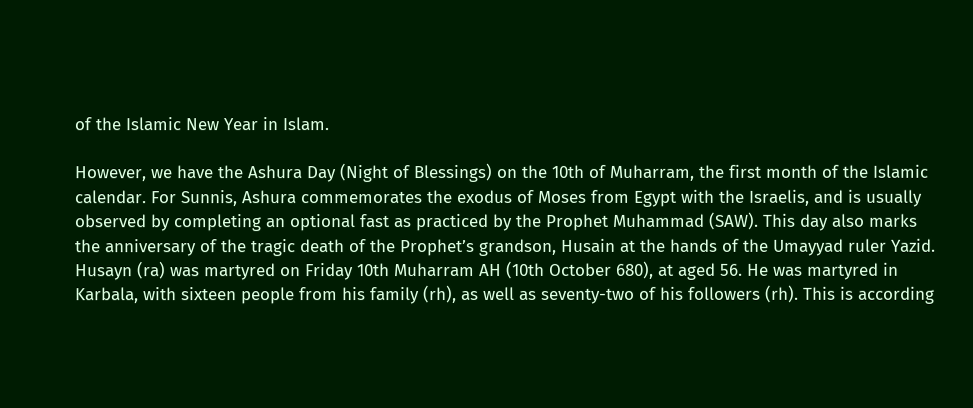of the Islamic New Year in Islam.

However, we have the Ashura Day (Night of Blessings) on the 10th of Muharram, the first month of the Islamic calendar. For Sunnis, Ashura commemorates the exodus of Moses from Egypt with the Israelis, and is usually observed by completing an optional fast as practiced by the Prophet Muhammad (SAW). This day also marks the anniversary of the tragic death of the Prophet’s grandson, Husain at the hands of the Umayyad ruler Yazid. Husayn (ra) was martyred on Friday 10th Muharram AH (10th October 680), at aged 56. He was martyred in Karbala, with sixteen people from his family (rh), as well as seventy-two of his followers (rh). This is according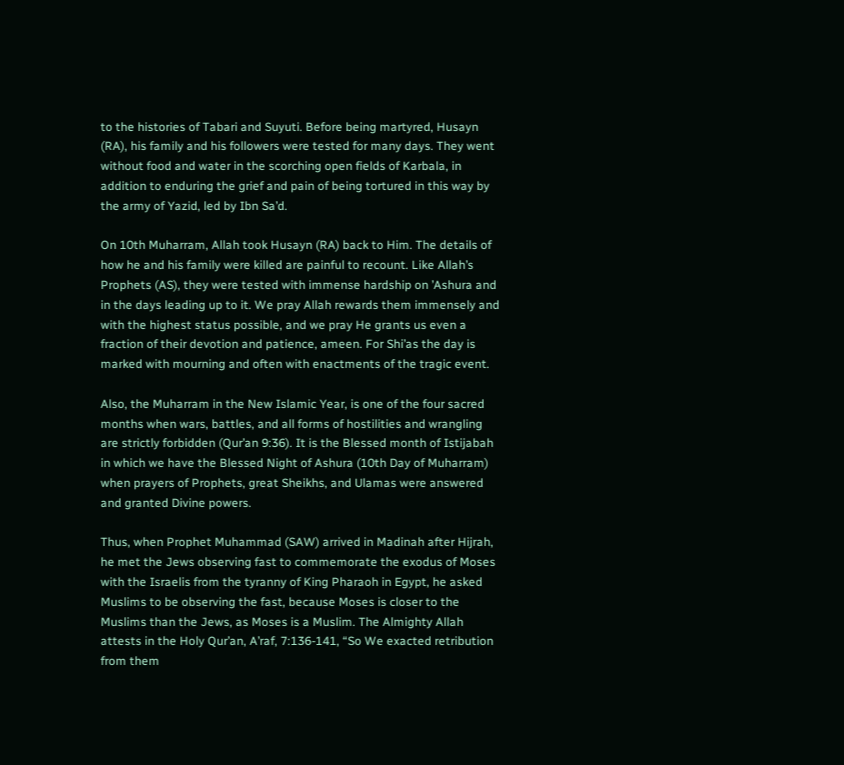to the histories of Tabari and Suyuti. Before being martyred, Husayn (RA), his family and his followers were tested for many days. They went without food and water in the scorching open fields of Karbala, in addition to enduring the grief and pain of being tortured in this way by the army of Yazid, led by Ibn Sa’d.

On 10th Muharram, Allah took Husayn (RA) back to Him. The details of how he and his family were killed are painful to recount. Like Allah’s Prophets (AS), they were tested with immense hardship on ’Ashura and in the days leading up to it. We pray Allah rewards them immensely and with the highest status possible, and we pray He grants us even a fraction of their devotion and patience, ameen. For Shi’as the day is marked with mourning and often with enactments of the tragic event.

Also, the Muharram in the New Islamic Year, is one of the four sacred months when wars, battles, and all forms of hostilities and wrangling are strictly forbidden (Qur’an 9:36). It is the Blessed month of Istijabah in which we have the Blessed Night of Ashura (10th Day of Muharram) when prayers of Prophets, great Sheikhs, and Ulamas were answered and granted Divine powers.

Thus, when Prophet Muhammad (SAW) arrived in Madinah after Hijrah, he met the Jews observing fast to commemorate the exodus of Moses with the Israelis from the tyranny of King Pharaoh in Egypt, he asked Muslims to be observing the fast, because Moses is closer to the Muslims than the Jews, as Moses is a Muslim. The Almighty Allah attests in the Holy Qur’an, A’raf, 7:136-141, “So We exacted retribution from them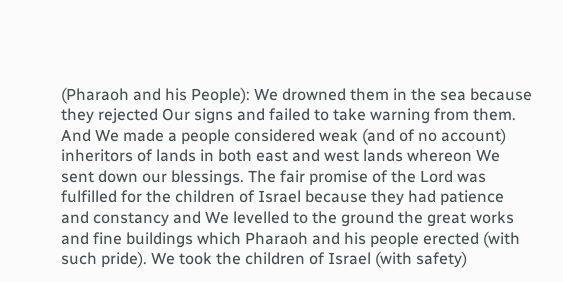(Pharaoh and his People): We drowned them in the sea because they rejected Our signs and failed to take warning from them. And We made a people considered weak (and of no account) inheritors of lands in both east and west lands whereon We sent down our blessings. The fair promise of the Lord was fulfilled for the children of Israel because they had patience and constancy and We levelled to the ground the great works and fine buildings which Pharaoh and his people erected (with such pride). We took the children of Israel (with safety)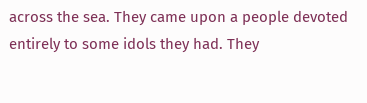across the sea. They came upon a people devoted entirely to some idols they had. They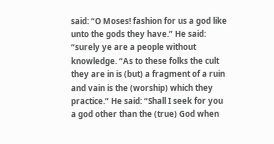said: “O Moses! fashion for us a god like unto the gods they have.” He said: “surely ye are a people without knowledge. “As to these folks the cult they are in is (but) a fragment of a ruin and vain is the (worship) which they practice.” He said: “Shall I seek for you a god other than the (true) God when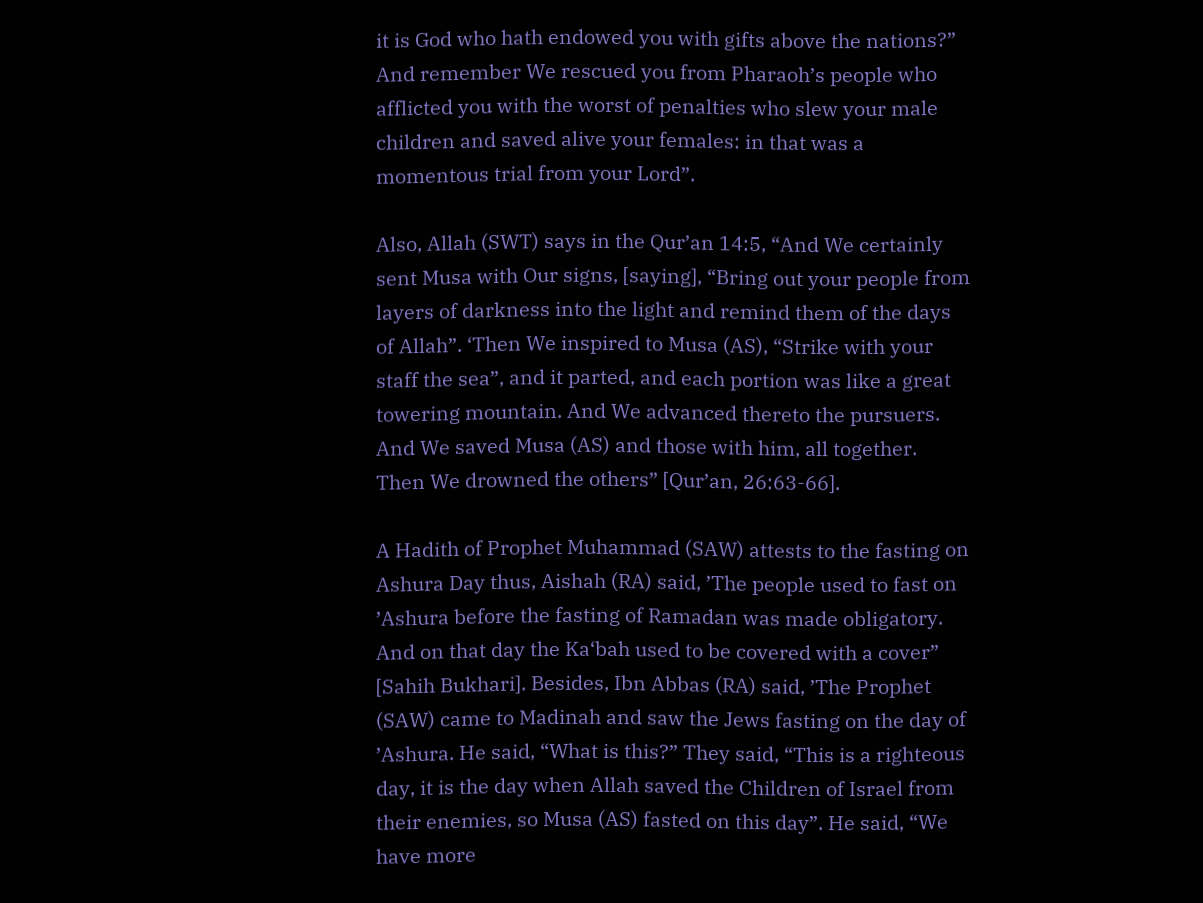it is God who hath endowed you with gifts above the nations?” And remember We rescued you from Pharaoh’s people who afflicted you with the worst of penalties who slew your male children and saved alive your females: in that was a momentous trial from your Lord”.

Also, Allah (SWT) says in the Qur’an 14:5, “And We certainly sent Musa with Our signs, [saying], “Bring out your people from layers of darkness into the light and remind them of the days of Allah”. ‘Then We inspired to Musa (AS), “Strike with your staff the sea”, and it parted, and each portion was like a great towering mountain. And We advanced thereto the pursuers. And We saved Musa (AS) and those with him, all together. Then We drowned the others” [Qur’an, 26:63-66].

A Hadith of Prophet Muhammad (SAW) attests to the fasting on Ashura Day thus, Aishah (RA) said, ’The people used to fast on ’Ashura before the fasting of Ramadan was made obligatory. And on that day the Ka‘bah used to be covered with a cover” [Sahih Bukhari]. Besides, Ibn Abbas (RA) said, ’The Prophet (SAW) came to Madinah and saw the Jews fasting on the day of ’Ashura. He said, “What is this?” They said, “This is a righteous day, it is the day when Allah saved the Children of Israel from their enemies, so Musa (AS) fasted on this day”. He said, “We have more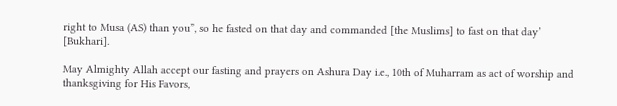right to Musa (AS) than you”, so he fasted on that day and commanded [the Muslims] to fast on that day’ [Bukhari].

May Almighty Allah accept our fasting and prayers on Ashura Day i.e., 10th of Muharram as act of worship and thanksgiving for His Favors,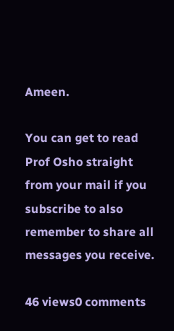Ameen.

You can get to read Prof Osho straight from your mail if you subscribe to also remember to share all messages you receive.

46 views0 comments